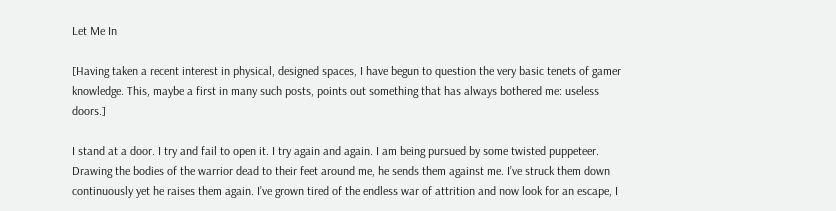Let Me In

[Having taken a recent interest in physical, designed spaces, I have begun to question the very basic tenets of gamer knowledge. This, maybe a first in many such posts, points out something that has always bothered me: useless doors.]

I stand at a door. I try and fail to open it. I try again and again. I am being pursued by some twisted puppeteer. Drawing the bodies of the warrior dead to their feet around me, he sends them against me. I’ve struck them down continuously yet he raises them again. I’ve grown tired of the endless war of attrition and now look for an escape, I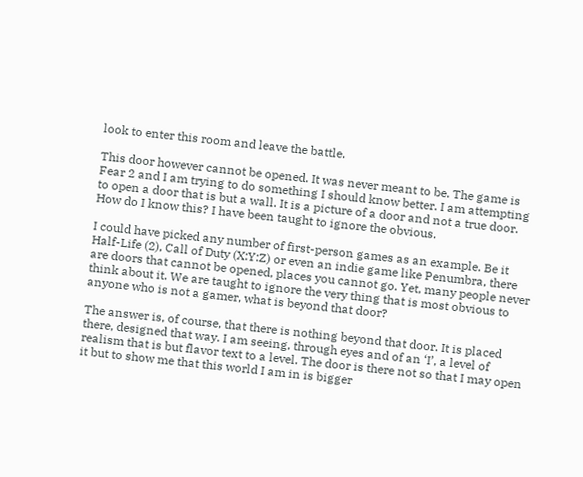look to enter this room and leave the battle.

This door however cannot be opened. It was never meant to be. The game is Fear 2 and I am trying to do something I should know better. I am attempting to open a door that is but a wall. It is a picture of a door and not a true door. How do I know this? I have been taught to ignore the obvious.

I could have picked any number of first-person games as an example. Be it Half-Life (2), Call of Duty (X:Y:Z) or even an indie game like Penumbra, there are doors that cannot be opened, places you cannot go. Yet, many people never think about it. We are taught to ignore the very thing that is most obvious to anyone who is not a gamer, what is beyond that door?

The answer is, of course, that there is nothing beyond that door. It is placed there, designed that way. I am seeing, through eyes and of an ‘I’, a level of realism that is but flavor text to a level. The door is there not so that I may open it but to show me that this world I am in is bigger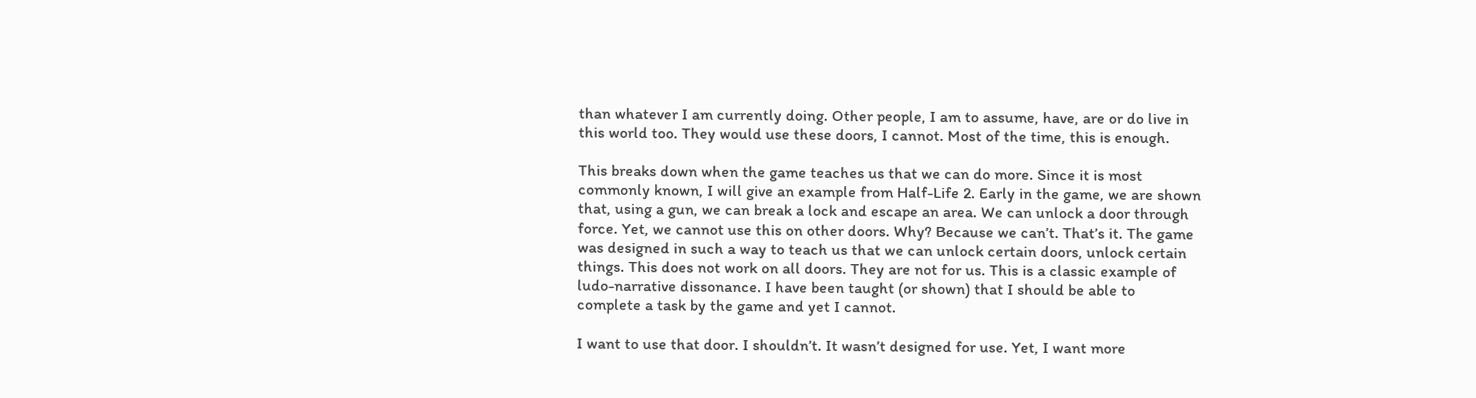than whatever I am currently doing. Other people, I am to assume, have, are or do live in this world too. They would use these doors, I cannot. Most of the time, this is enough.

This breaks down when the game teaches us that we can do more. Since it is most commonly known, I will give an example from Half-Life 2. Early in the game, we are shown that, using a gun, we can break a lock and escape an area. We can unlock a door through force. Yet, we cannot use this on other doors. Why? Because we can’t. That’s it. The game was designed in such a way to teach us that we can unlock certain doors, unlock certain things. This does not work on all doors. They are not for us. This is a classic example of ludo-narrative dissonance. I have been taught (or shown) that I should be able to complete a task by the game and yet I cannot.

I want to use that door. I shouldn’t. It wasn’t designed for use. Yet, I want more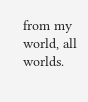from my world, all worlds.